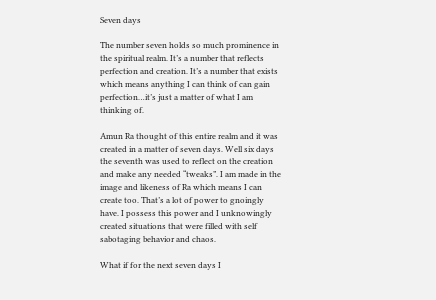Seven days

The number seven holds so much prominence in the spiritual realm. It’s a number that reflects perfection and creation. It’s a number that exists which means anything I can think of can gain perfection…it’s just a matter of what I am thinking of.

Amun Ra thought of this entire realm and it was created in a matter of seven days. Well six days the seventh was used to reflect on the creation and make any needed “tweaks”. I am made in the image and likeness of Ra which means I can create too. That’s a lot of power to gnoingly have. I possess this power and I unknowingly created situations that were filled with self sabotaging behavior and chaos.

What if for the next seven days I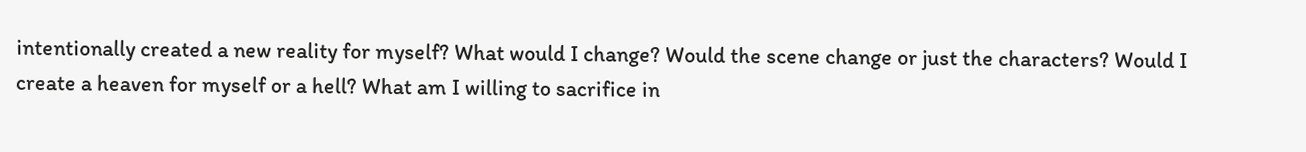intentionally created a new reality for myself? What would I change? Would the scene change or just the characters? Would I create a heaven for myself or a hell? What am I willing to sacrifice in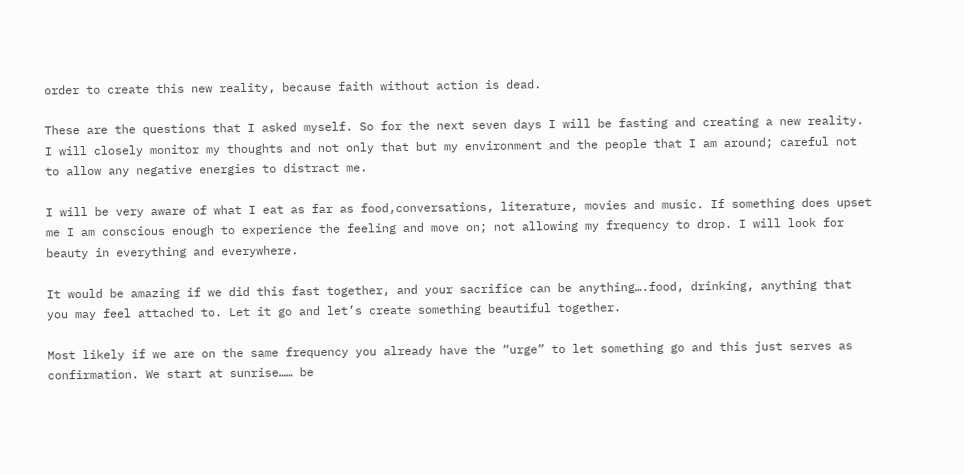order to create this new reality, because faith without action is dead.

These are the questions that I asked myself. So for the next seven days I will be fasting and creating a new reality. I will closely monitor my thoughts and not only that but my environment and the people that I am around; careful not to allow any negative energies to distract me.

I will be very aware of what I eat as far as food,conversations, literature, movies and music. If something does upset me I am conscious enough to experience the feeling and move on; not allowing my frequency to drop. I will look for beauty in everything and everywhere.

It would be amazing if we did this fast together, and your sacrifice can be anything….food, drinking, anything that you may feel attached to. Let it go and let’s create something beautiful together.

Most likely if we are on the same frequency you already have the “urge” to let something go and this just serves as confirmation. We start at sunrise…… be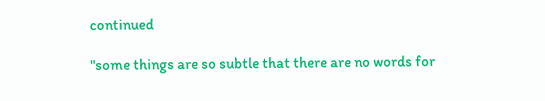continued

"some things are so subtle that there are no words for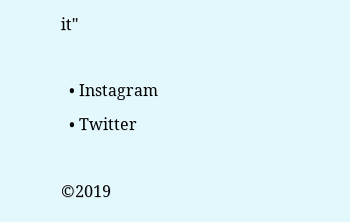it"

  • Instagram
  • Twitter

©2019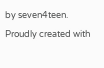by seven4teen. Proudly created with